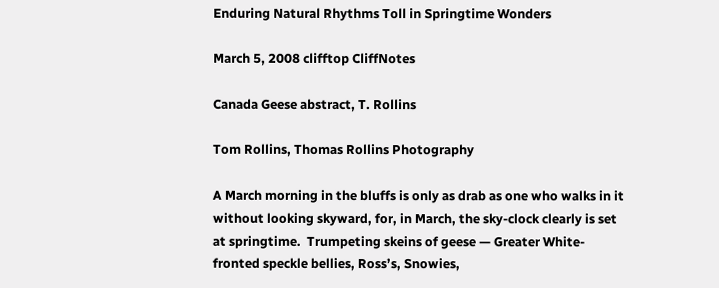Enduring Natural Rhythms Toll in Springtime Wonders

March 5, 2008 clifftop CliffNotes

Canada Geese abstract, T. Rollins

Tom Rollins, Thomas Rollins Photography

A March morning in the bluffs is only as drab as one who walks in it without looking skyward, for, in March, the sky-clock clearly is set at springtime.  Trumpeting skeins of geese — Greater White-fronted speckle bellies, Ross’s, Snowies,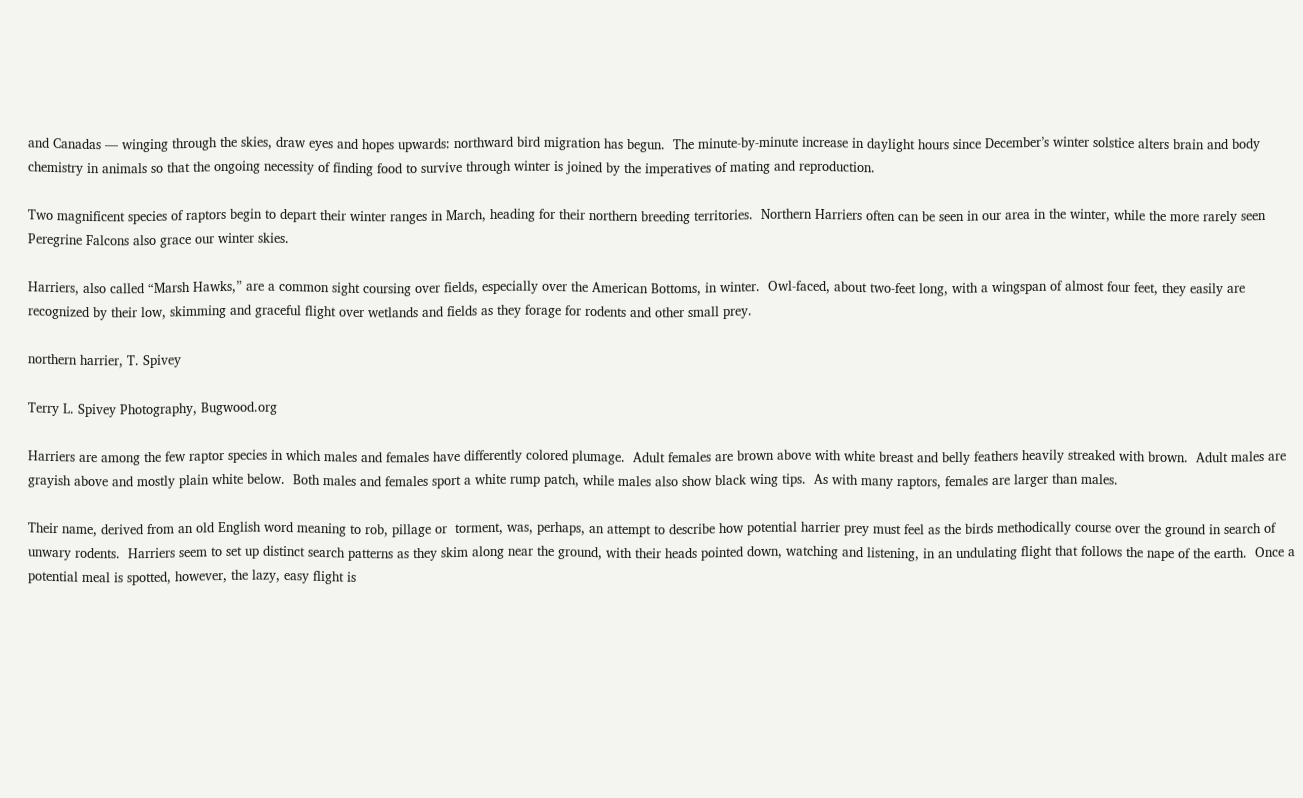and Canadas — winging through the skies, draw eyes and hopes upwards: northward bird migration has begun.  The minute-by-minute increase in daylight hours since December’s winter solstice alters brain and body chemistry in animals so that the ongoing necessity of finding food to survive through winter is joined by the imperatives of mating and reproduction.

Two magnificent species of raptors begin to depart their winter ranges in March, heading for their northern breeding territories.  Northern Harriers often can be seen in our area in the winter, while the more rarely seen Peregrine Falcons also grace our winter skies.

Harriers, also called “Marsh Hawks,” are a common sight coursing over fields, especially over the American Bottoms, in winter.  Owl-faced, about two-feet long, with a wingspan of almost four feet, they easily are recognized by their low, skimming and graceful flight over wetlands and fields as they forage for rodents and other small prey.

northern harrier, T. Spivey

Terry L. Spivey Photography, Bugwood.org

Harriers are among the few raptor species in which males and females have differently colored plumage.  Adult females are brown above with white breast and belly feathers heavily streaked with brown.  Adult males are grayish above and mostly plain white below.  Both males and females sport a white rump patch, while males also show black wing tips.  As with many raptors, females are larger than males.

Their name, derived from an old English word meaning to rob, pillage or  torment, was, perhaps, an attempt to describe how potential harrier prey must feel as the birds methodically course over the ground in search of unwary rodents.  Harriers seem to set up distinct search patterns as they skim along near the ground, with their heads pointed down, watching and listening, in an undulating flight that follows the nape of the earth.  Once a potential meal is spotted, however, the lazy, easy flight is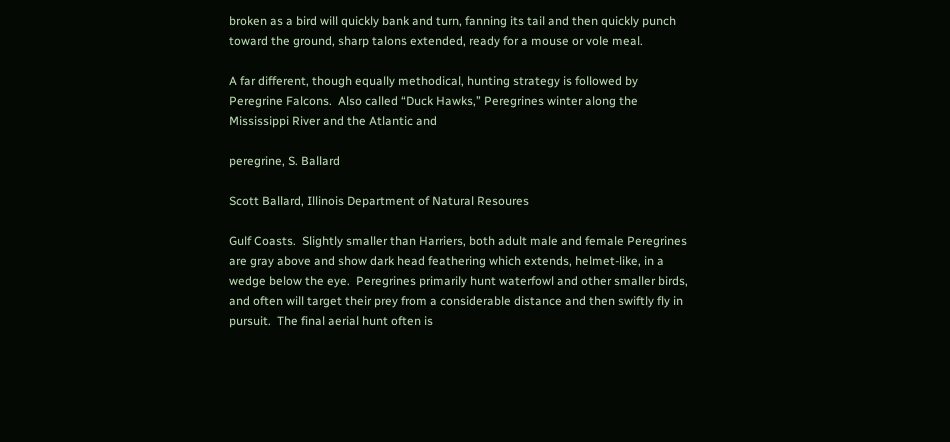broken as a bird will quickly bank and turn, fanning its tail and then quickly punch toward the ground, sharp talons extended, ready for a mouse or vole meal.

A far different, though equally methodical, hunting strategy is followed by Peregrine Falcons.  Also called “Duck Hawks,” Peregrines winter along the Mississippi River and the Atlantic and

peregrine, S. Ballard

Scott Ballard, Illinois Department of Natural Resoures

Gulf Coasts.  Slightly smaller than Harriers, both adult male and female Peregrines are gray above and show dark head feathering which extends, helmet-like, in a wedge below the eye.  Peregrines primarily hunt waterfowl and other smaller birds, and often will target their prey from a considerable distance and then swiftly fly in pursuit.  The final aerial hunt often is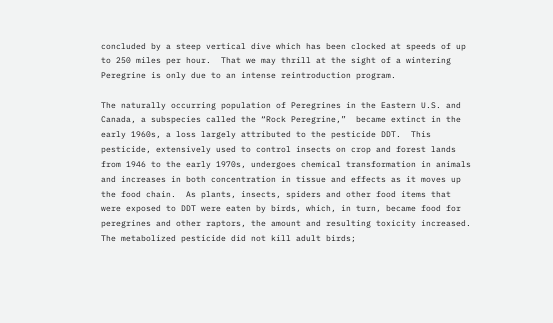concluded by a steep vertical dive which has been clocked at speeds of up to 250 miles per hour.  That we may thrill at the sight of a wintering Peregrine is only due to an intense reintroduction program.

The naturally occurring population of Peregrines in the Eastern U.S. and Canada, a subspecies called the “Rock Peregrine,”  became extinct in the early 1960s, a loss largely attributed to the pesticide DDT.  This pesticide, extensively used to control insects on crop and forest lands from 1946 to the early 1970s, undergoes chemical transformation in animals and increases in both concentration in tissue and effects as it moves up the food chain.  As plants, insects, spiders and other food items that were exposed to DDT were eaten by birds, which, in turn, became food for peregrines and other raptors, the amount and resulting toxicity increased.  The metabolized pesticide did not kill adult birds;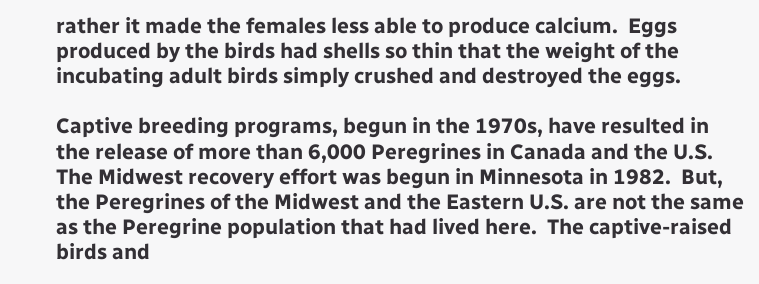rather it made the females less able to produce calcium.  Eggs produced by the birds had shells so thin that the weight of the incubating adult birds simply crushed and destroyed the eggs.

Captive breeding programs, begun in the 1970s, have resulted in the release of more than 6,000 Peregrines in Canada and the U.S.  The Midwest recovery effort was begun in Minnesota in 1982.  But, the Peregrines of the Midwest and the Eastern U.S. are not the same as the Peregrine population that had lived here.  The captive-raised birds and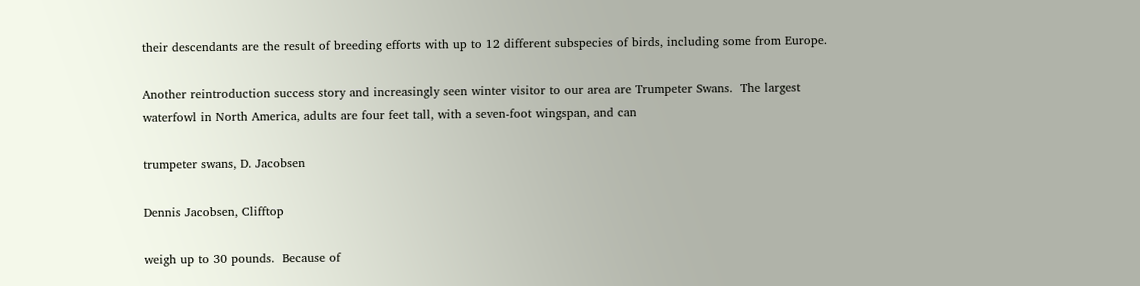their descendants are the result of breeding efforts with up to 12 different subspecies of birds, including some from Europe.

Another reintroduction success story and increasingly seen winter visitor to our area are Trumpeter Swans.  The largest waterfowl in North America, adults are four feet tall, with a seven-foot wingspan, and can

trumpeter swans, D. Jacobsen

Dennis Jacobsen, Clifftop

weigh up to 30 pounds.  Because of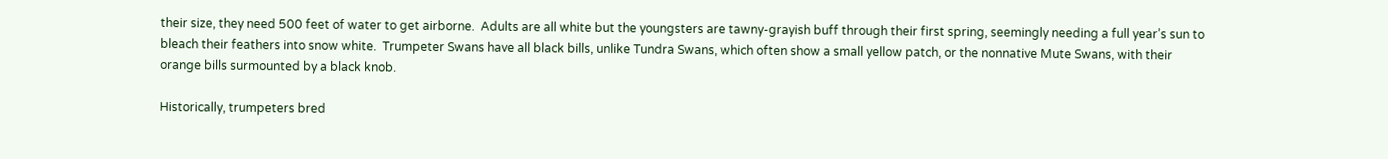their size, they need 500 feet of water to get airborne.  Adults are all white but the youngsters are tawny-grayish buff through their first spring, seemingly needing a full year’s sun to bleach their feathers into snow white.  Trumpeter Swans have all black bills, unlike Tundra Swans, which often show a small yellow patch, or the nonnative Mute Swans, with their orange bills surmounted by a black knob.

Historically, trumpeters bred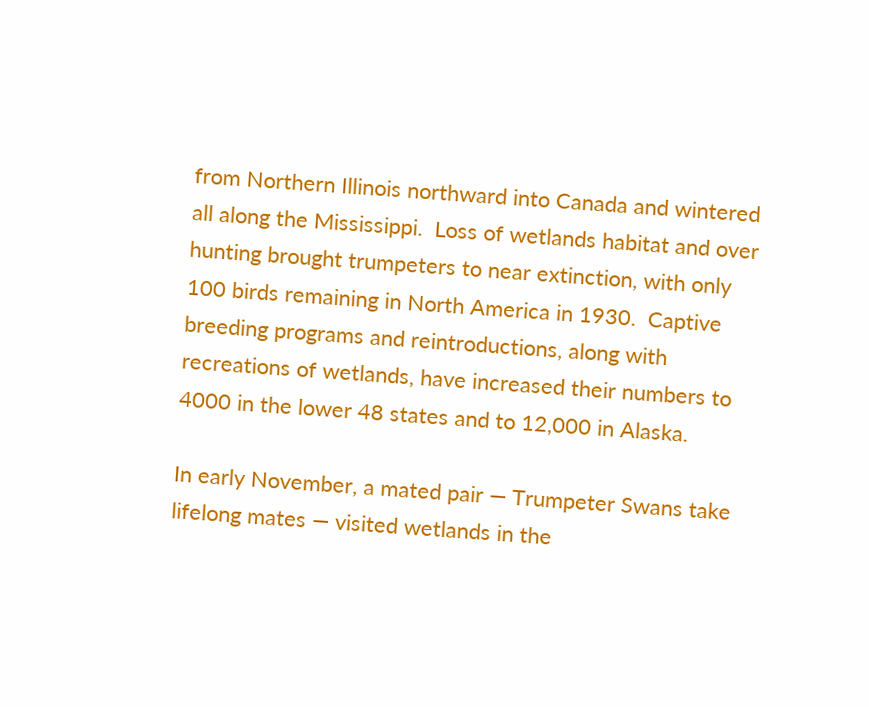from Northern Illinois northward into Canada and wintered all along the Mississippi.  Loss of wetlands habitat and over hunting brought trumpeters to near extinction, with only 100 birds remaining in North America in 1930.  Captive breeding programs and reintroductions, along with recreations of wetlands, have increased their numbers to 4000 in the lower 48 states and to 12,000 in Alaska.

In early November, a mated pair — Trumpeter Swans take lifelong mates — visited wetlands in the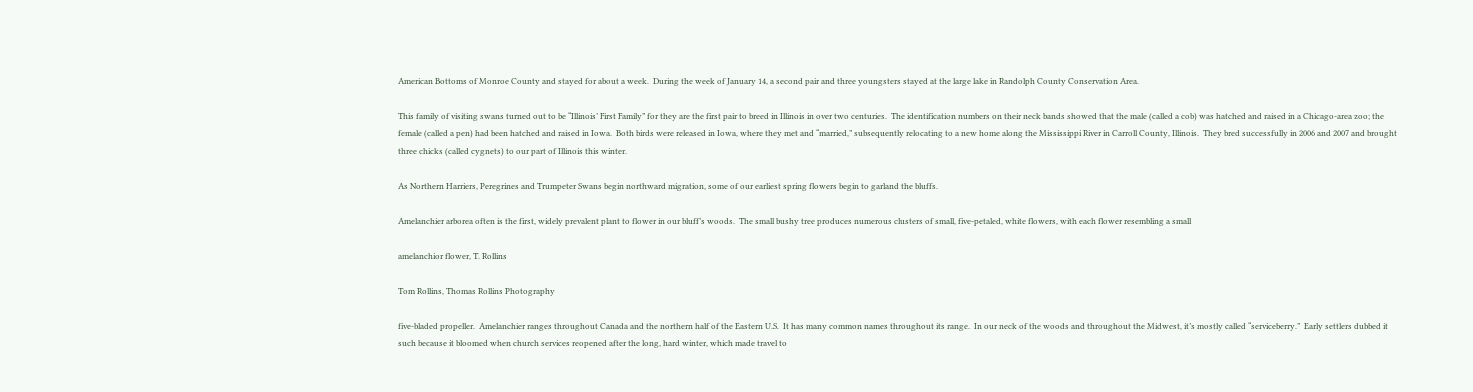American Bottoms of Monroe County and stayed for about a week.  During the week of January 14, a second pair and three youngsters stayed at the large lake in Randolph County Conservation Area.

This family of visiting swans turned out to be “Illinois’ First Family” for they are the first pair to breed in Illinois in over two centuries.  The identification numbers on their neck bands showed that the male (called a cob) was hatched and raised in a Chicago-area zoo; the female (called a pen) had been hatched and raised in Iowa.  Both birds were released in Iowa, where they met and “married,” subsequently relocating to a new home along the Mississippi River in Carroll County, Illinois.  They bred successfully in 2006 and 2007 and brought three chicks (called cygnets) to our part of Illinois this winter.

As Northern Harriers, Peregrines and Trumpeter Swans begin northward migration, some of our earliest spring flowers begin to garland the bluffs.

Amelanchier arborea often is the first, widely prevalent plant to flower in our bluff’s woods.  The small bushy tree produces numerous clusters of small, five-petaled, white flowers, with each flower resembling a small

amelanchior flower, T. Rollins

Tom Rollins, Thomas Rollins Photography

five-bladed propeller.  Amelanchier ranges throughout Canada and the northern half of the Eastern U.S.  It has many common names throughout its range.  In our neck of the woods and throughout the Midwest, it’s mostly called “serviceberry.”  Early settlers dubbed it such because it bloomed when church services reopened after the long, hard winter, which made travel to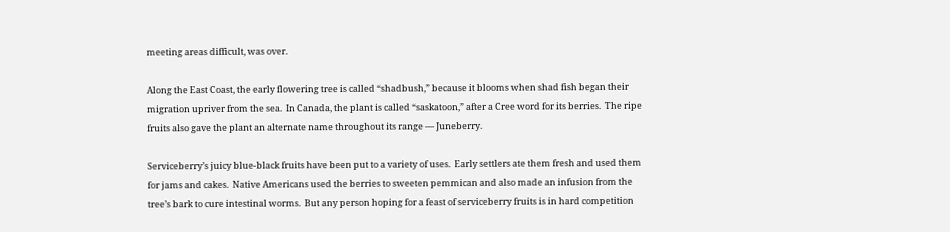meeting areas difficult, was over.

Along the East Coast, the early flowering tree is called “shadbush,” because it blooms when shad fish began their migration upriver from the sea.  In Canada, the plant is called “saskatoon,” after a Cree word for its berries.  The ripe fruits also gave the plant an alternate name throughout its range — Juneberry.

Serviceberry’s juicy blue-black fruits have been put to a variety of uses.  Early settlers ate them fresh and used them for jams and cakes.  Native Americans used the berries to sweeten pemmican and also made an infusion from the tree’s bark to cure intestinal worms.  But any person hoping for a feast of serviceberry fruits is in hard competition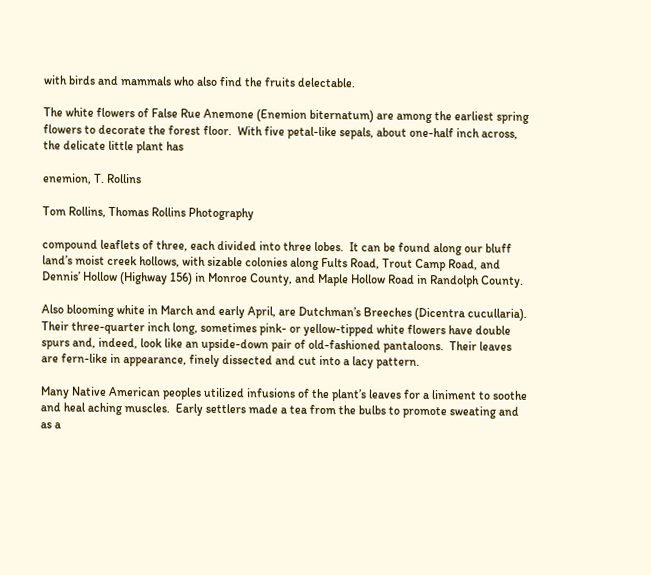with birds and mammals who also find the fruits delectable.

The white flowers of False Rue Anemone (Enemion biternatum) are among the earliest spring flowers to decorate the forest floor.  With five petal-like sepals, about one-half inch across, the delicate little plant has

enemion, T. Rollins

Tom Rollins, Thomas Rollins Photography

compound leaflets of three, each divided into three lobes.  It can be found along our bluff land’s moist creek hollows, with sizable colonies along Fults Road, Trout Camp Road, and Dennis’ Hollow (Highway 156) in Monroe County, and Maple Hollow Road in Randolph County.

Also blooming white in March and early April, are Dutchman’s Breeches (Dicentra cucullaria).  Their three-quarter inch long, sometimes pink- or yellow-tipped white flowers have double spurs and, indeed, look like an upside-down pair of old-fashioned pantaloons.  Their leaves are fern-like in appearance, finely dissected and cut into a lacy pattern.

Many Native American peoples utilized infusions of the plant’s leaves for a liniment to soothe and heal aching muscles.  Early settlers made a tea from the bulbs to promote sweating and as a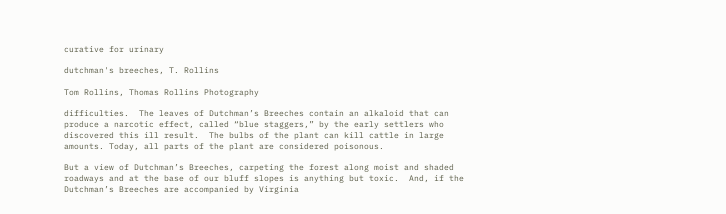curative for urinary

dutchman's breeches, T. Rollins

Tom Rollins, Thomas Rollins Photography

difficulties.  The leaves of Dutchman’s Breeches contain an alkaloid that can produce a narcotic effect, called “blue staggers,” by the early settlers who discovered this ill result.  The bulbs of the plant can kill cattle in large amounts. Today, all parts of the plant are considered poisonous.

But a view of Dutchman’s Breeches, carpeting the forest along moist and shaded roadways and at the base of our bluff slopes is anything but toxic.  And, if the Dutchman’s Breeches are accompanied by Virginia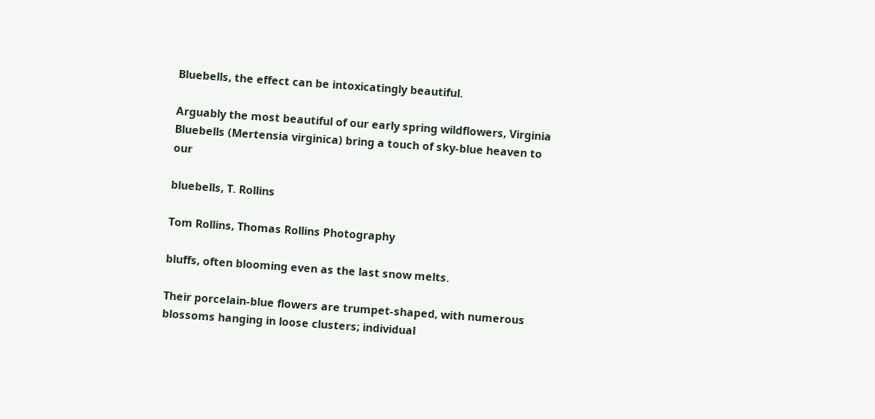Bluebells, the effect can be intoxicatingly beautiful.

Arguably the most beautiful of our early spring wildflowers, Virginia Bluebells (Mertensia virginica) bring a touch of sky-blue heaven to our

bluebells, T. Rollins

Tom Rollins, Thomas Rollins Photography

bluffs, often blooming even as the last snow melts.

Their porcelain-blue flowers are trumpet-shaped, with numerous blossoms hanging in loose clusters; individual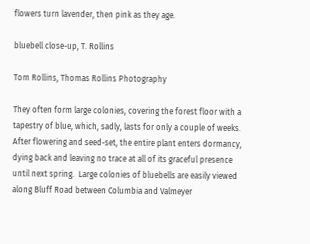flowers turn lavender, then pink as they age.

bluebell close-up, T. Rollins

Tom Rollins, Thomas Rollins Photography

They often form large colonies, covering the forest floor with a tapestry of blue, which, sadly, lasts for only a couple of weeks.  After flowering and seed-set, the entire plant enters dormancy, dying back and leaving no trace at all of its graceful presence until next spring.  Large colonies of bluebells are easily viewed along Bluff Road between Columbia and Valmeyer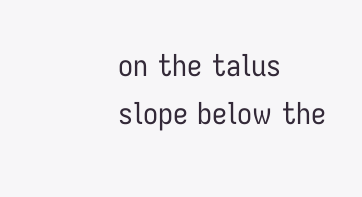on the talus slope below the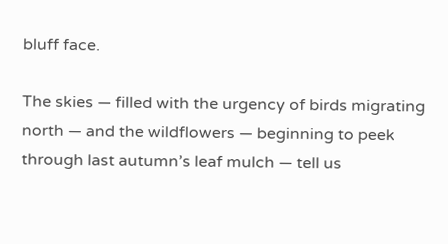bluff face.

The skies — filled with the urgency of birds migrating north — and the wildflowers — beginning to peek through last autumn’s leaf mulch — tell us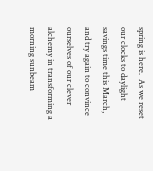spring is here.  As we reset our clocks to daylight savings time this March, and try again to convince ourselves of our clever alchemy in transforming a morning sunbeam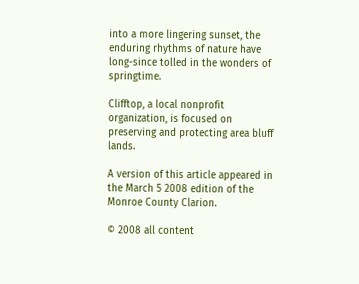into a more lingering sunset, the enduring rhythms of nature have long-since tolled in the wonders of springtime.

Clifftop, a local nonprofit organization, is focused on preserving and protecting area bluff lands.

A version of this article appeared in the March 5 2008 edition of the Monroe County Clarion.

© 2008 all content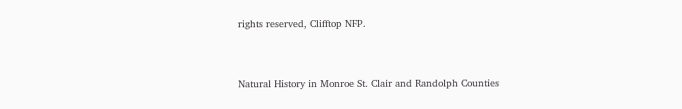rights reserved, Clifftop NFP.


Natural History in Monroe St. Clair and Randolph Counties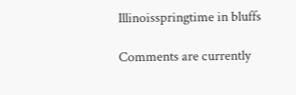Illinoisspringtime in bluffs

Comments are currently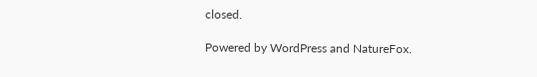closed.

Powered by WordPress and NatureFox.